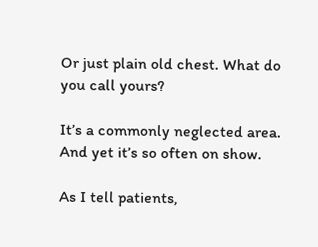Or just plain old chest. What do you call yours?

It’s a commonly neglected area. And yet it’s so often on show.

As I tell patients,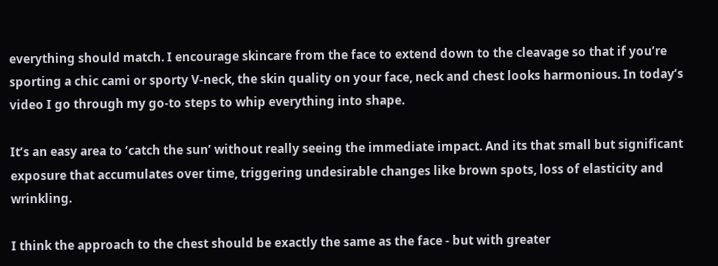everything should match. I encourage skincare from the face to extend down to the cleavage so that if you’re sporting a chic cami or sporty V-neck, the skin quality on your face, neck and chest looks harmonious. In today’s video I go through my go-to steps to whip everything into shape.

It’s an easy area to ‘catch the sun’ without really seeing the immediate impact. And its that small but significant exposure that accumulates over time, triggering undesirable changes like brown spots, loss of elasticity and wrinkling.

I think the approach to the chest should be exactly the same as the face - but with greater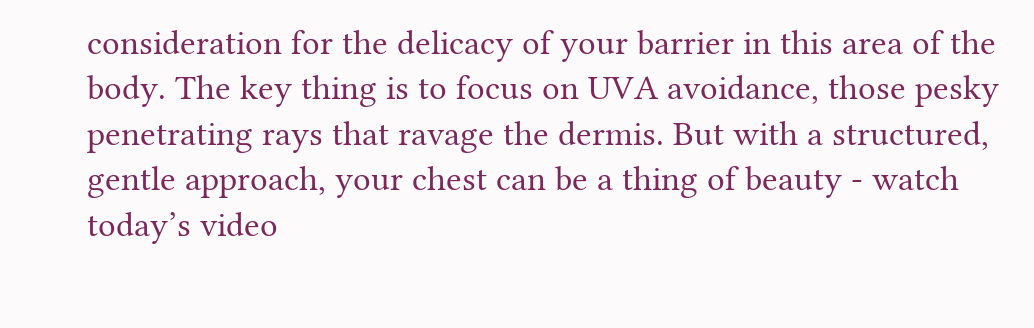consideration for the delicacy of your barrier in this area of the body. The key thing is to focus on UVA avoidance, those pesky penetrating rays that ravage the dermis. But with a structured, gentle approach, your chest can be a thing of beauty - watch today’s video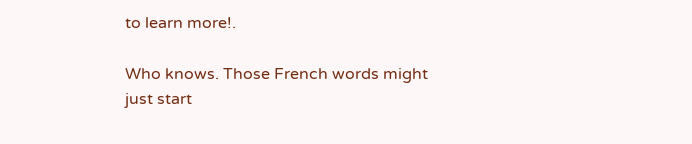to learn more!.

Who knows. Those French words might just start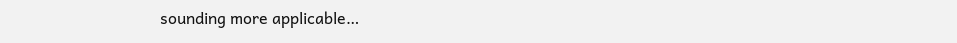sounding more applicable…